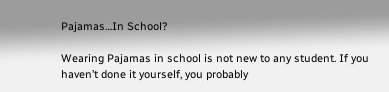Pajamas…In School?

Wearing Pajamas in school is not new to any student. If you haven’t done it yourself, you probably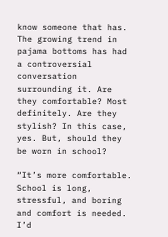know someone that has. The growing trend in pajama bottoms has had a controversial conversation surrounding it. Are they comfortable? Most definitely. Are they stylish? In this case, yes. But, should they be worn in school?

“It’s more comfortable. School is long, stressful, and boring and comfort is needed. I’d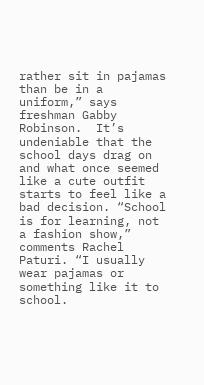rather sit in pajamas than be in a uniform,” says freshman Gabby Robinson.  It’s undeniable that the school days drag on and what once seemed like a cute outfit starts to feel like a bad decision. “School is for learning, not a fashion show,” comments Rachel Paturi. “I usually wear pajamas or something like it to school.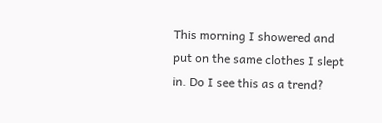This morning I showered and put on the same clothes I slept in. Do I see this as a trend?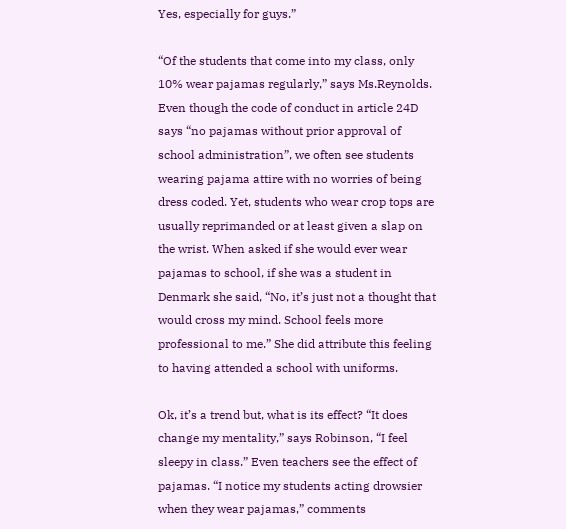Yes, especially for guys.”

“Of the students that come into my class, only 10% wear pajamas regularly,” says Ms.Reynolds. Even though the code of conduct in article 24D says “no pajamas without prior approval of school administration”, we often see students wearing pajama attire with no worries of being dress coded. Yet, students who wear crop tops are usually reprimanded or at least given a slap on the wrist. When asked if she would ever wear pajamas to school, if she was a student in Denmark she said, “No, it’s just not a thought that would cross my mind. School feels more professional to me.” She did attribute this feeling to having attended a school with uniforms.

Ok, it’s a trend but, what is its effect? “It does change my mentality,” says Robinson, “I feel sleepy in class.” Even teachers see the effect of pajamas. “I notice my students acting drowsier when they wear pajamas,” comments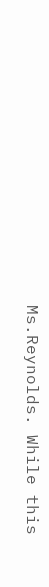Ms.Reynolds. While this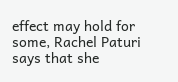effect may hold for some, Rachel Paturi says that she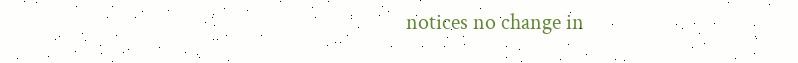notices no change in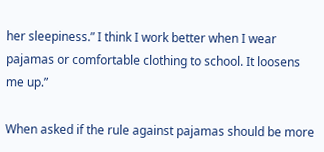her sleepiness.” I think I work better when I wear pajamas or comfortable clothing to school. It loosens me up.”

When asked if the rule against pajamas should be more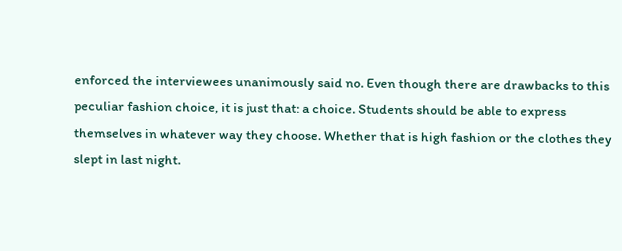enforced the interviewees unanimously said no. Even though there are drawbacks to this peculiar fashion choice, it is just that: a choice. Students should be able to express themselves in whatever way they choose. Whether that is high fashion or the clothes they slept in last night.